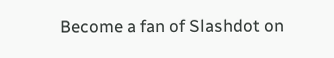Become a fan of Slashdot on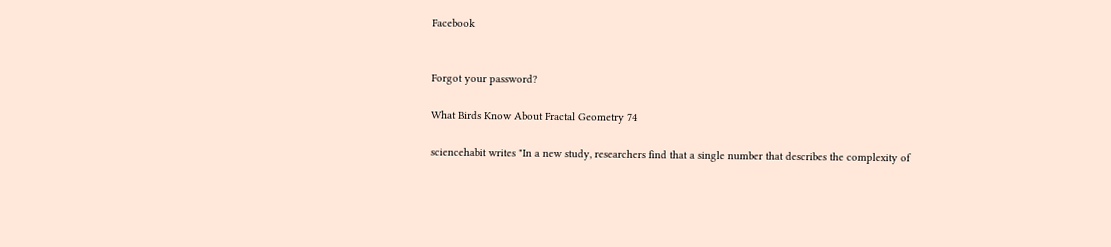Facebook


Forgot your password?

What Birds Know About Fractal Geometry 74

sciencehabit writes "In a new study, researchers find that a single number that describes the complexity of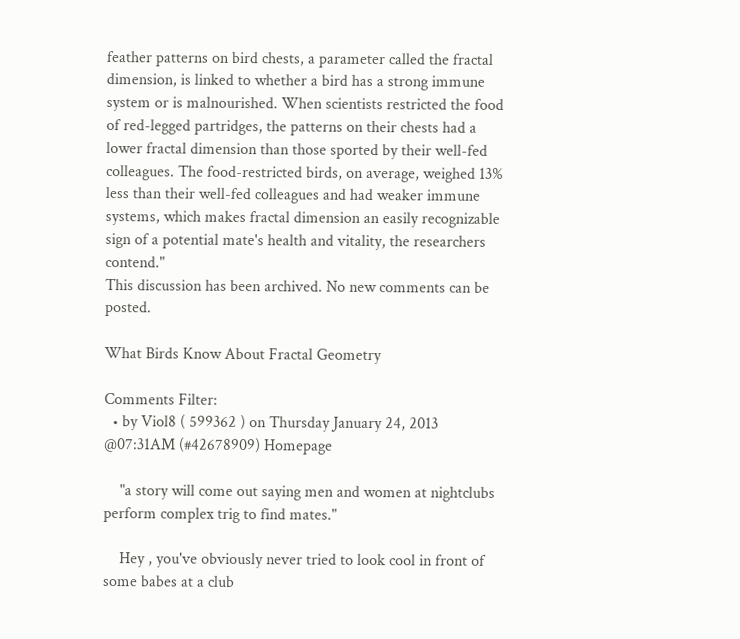feather patterns on bird chests, a parameter called the fractal dimension, is linked to whether a bird has a strong immune system or is malnourished. When scientists restricted the food of red-legged partridges, the patterns on their chests had a lower fractal dimension than those sported by their well-fed colleagues. The food-restricted birds, on average, weighed 13% less than their well-fed colleagues and had weaker immune systems, which makes fractal dimension an easily recognizable sign of a potential mate's health and vitality, the researchers contend."
This discussion has been archived. No new comments can be posted.

What Birds Know About Fractal Geometry

Comments Filter:
  • by Viol8 ( 599362 ) on Thursday January 24, 2013 @07:31AM (#42678909) Homepage

    "a story will come out saying men and women at nightclubs perform complex trig to find mates."

    Hey , you've obviously never tried to look cool in front of some babes at a club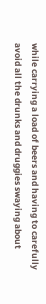while carrying a load of beers and having to carefully avoid all the drunks and druggies swaying about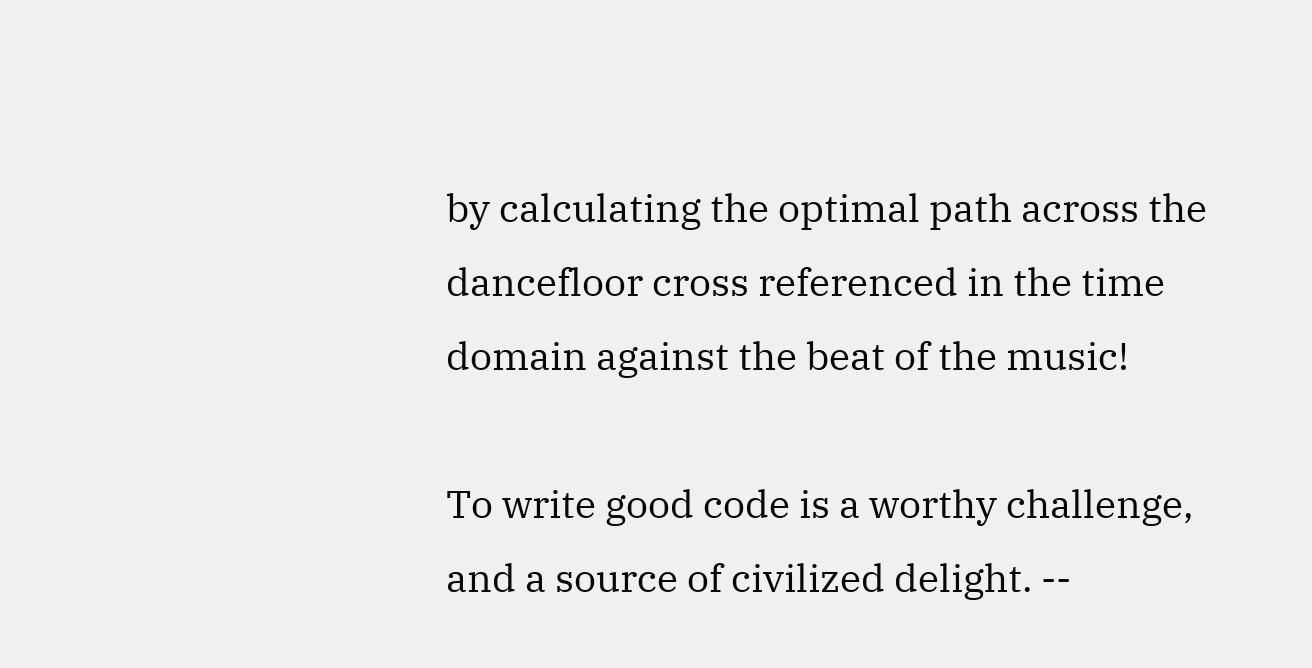by calculating the optimal path across the dancefloor cross referenced in the time domain against the beat of the music!

To write good code is a worthy challenge, and a source of civilized delight. --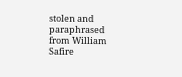stolen and paraphrased from William Safire